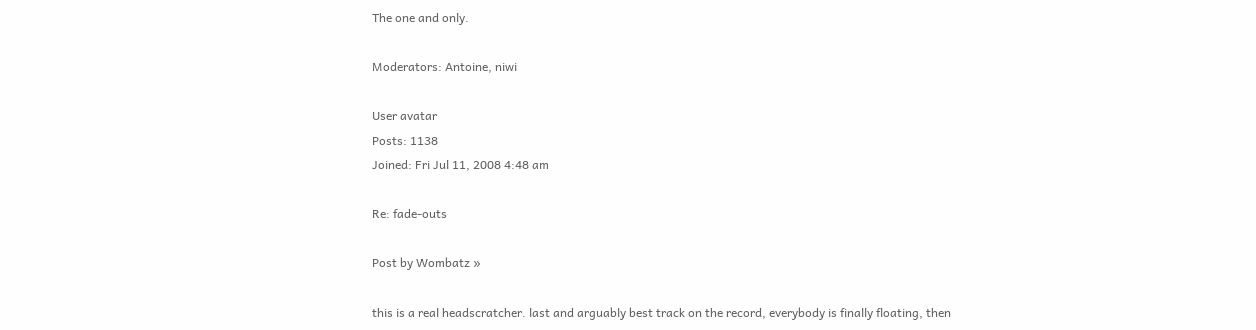The one and only.

Moderators: Antoine, niwi

User avatar
Posts: 1138
Joined: Fri Jul 11, 2008 4:48 am

Re: fade-outs

Post by Wombatz »

this is a real headscratcher. last and arguably best track on the record, everybody is finally floating, then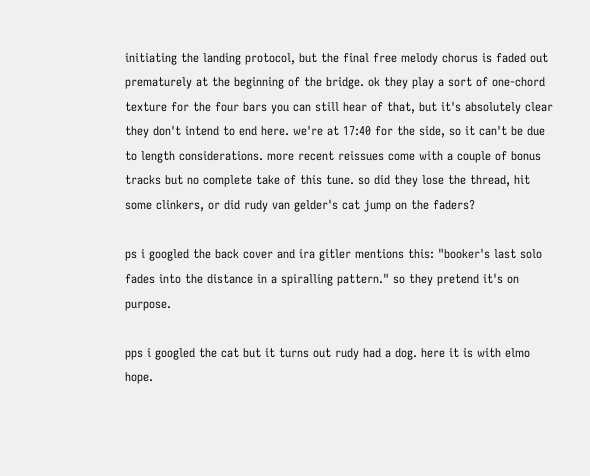initiating the landing protocol, but the final free melody chorus is faded out prematurely at the beginning of the bridge. ok they play a sort of one-chord texture for the four bars you can still hear of that, but it's absolutely clear they don't intend to end here. we're at 17:40 for the side, so it can't be due to length considerations. more recent reissues come with a couple of bonus tracks but no complete take of this tune. so did they lose the thread, hit some clinkers, or did rudy van gelder's cat jump on the faders?

ps i googled the back cover and ira gitler mentions this: "booker's last solo fades into the distance in a spiralling pattern." so they pretend it's on purpose.

pps i googled the cat but it turns out rudy had a dog. here it is with elmo hope.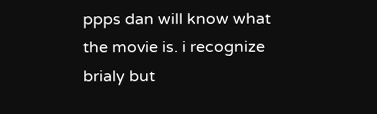ppps dan will know what the movie is. i recognize brialy but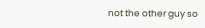not the other guy so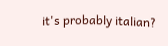it's probably italian?